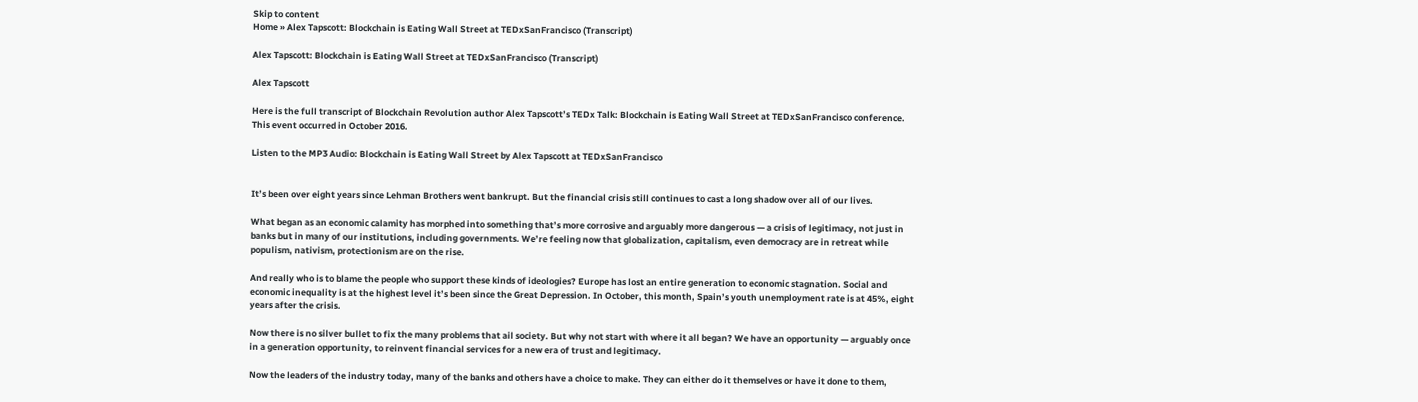Skip to content
Home » Alex Tapscott: Blockchain is Eating Wall Street at TEDxSanFrancisco (Transcript)

Alex Tapscott: Blockchain is Eating Wall Street at TEDxSanFrancisco (Transcript)

Alex Tapscott

Here is the full transcript of Blockchain Revolution author Alex Tapscott’s TEDx Talk: Blockchain is Eating Wall Street at TEDxSanFrancisco conference. This event occurred in October 2016.

Listen to the MP3 Audio: Blockchain is Eating Wall Street by Alex Tapscott at TEDxSanFrancisco


It’s been over eight years since Lehman Brothers went bankrupt. But the financial crisis still continues to cast a long shadow over all of our lives.

What began as an economic calamity has morphed into something that’s more corrosive and arguably more dangerous — a crisis of legitimacy, not just in banks but in many of our institutions, including governments. We’re feeling now that globalization, capitalism, even democracy are in retreat while populism, nativism, protectionism are on the rise.

And really who is to blame the people who support these kinds of ideologies? Europe has lost an entire generation to economic stagnation. Social and economic inequality is at the highest level it’s been since the Great Depression. In October, this month, Spain’s youth unemployment rate is at 45%, eight years after the crisis.

Now there is no silver bullet to fix the many problems that ail society. But why not start with where it all began? We have an opportunity — arguably once in a generation opportunity, to reinvent financial services for a new era of trust and legitimacy.

Now the leaders of the industry today, many of the banks and others have a choice to make. They can either do it themselves or have it done to them,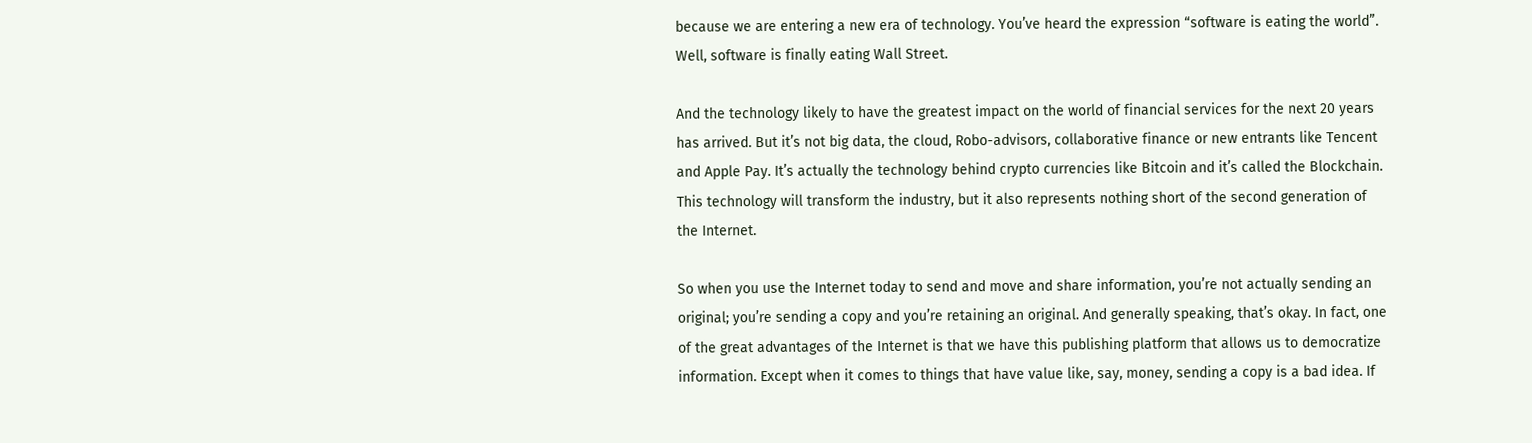because we are entering a new era of technology. You’ve heard the expression “software is eating the world”. Well, software is finally eating Wall Street.

And the technology likely to have the greatest impact on the world of financial services for the next 20 years has arrived. But it’s not big data, the cloud, Robo-advisors, collaborative finance or new entrants like Tencent and Apple Pay. It’s actually the technology behind crypto currencies like Bitcoin and it’s called the Blockchain. This technology will transform the industry, but it also represents nothing short of the second generation of the Internet.

So when you use the Internet today to send and move and share information, you’re not actually sending an original; you’re sending a copy and you’re retaining an original. And generally speaking, that’s okay. In fact, one of the great advantages of the Internet is that we have this publishing platform that allows us to democratize information. Except when it comes to things that have value like, say, money, sending a copy is a bad idea. If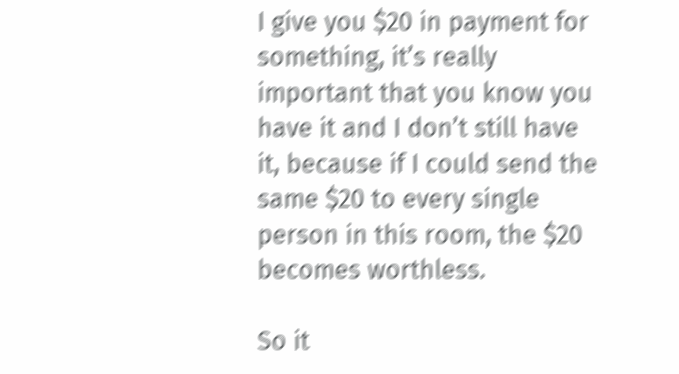I give you $20 in payment for something, it’s really important that you know you have it and I don’t still have it, because if I could send the same $20 to every single person in this room, the $20 becomes worthless.

So it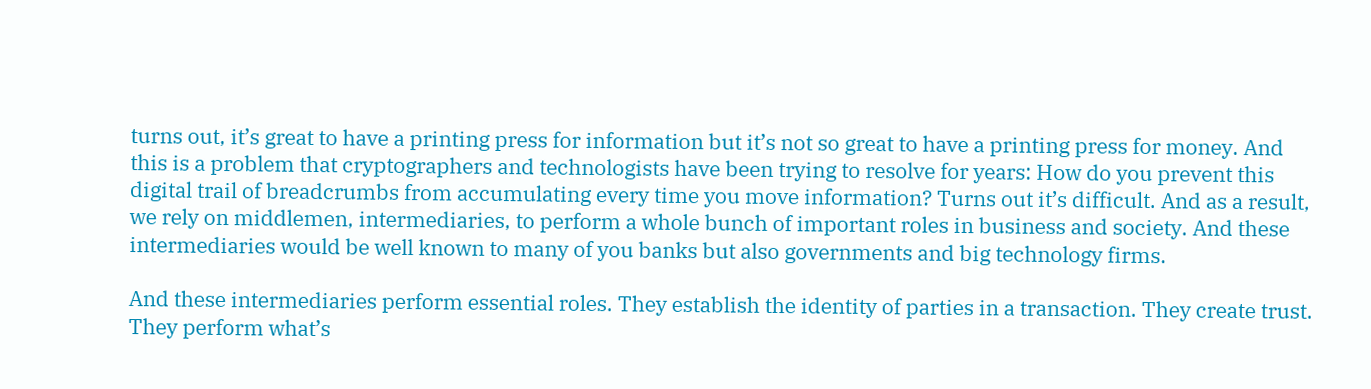turns out, it’s great to have a printing press for information but it’s not so great to have a printing press for money. And this is a problem that cryptographers and technologists have been trying to resolve for years: How do you prevent this digital trail of breadcrumbs from accumulating every time you move information? Turns out it’s difficult. And as a result, we rely on middlemen, intermediaries, to perform a whole bunch of important roles in business and society. And these intermediaries would be well known to many of you banks but also governments and big technology firms.

And these intermediaries perform essential roles. They establish the identity of parties in a transaction. They create trust. They perform what’s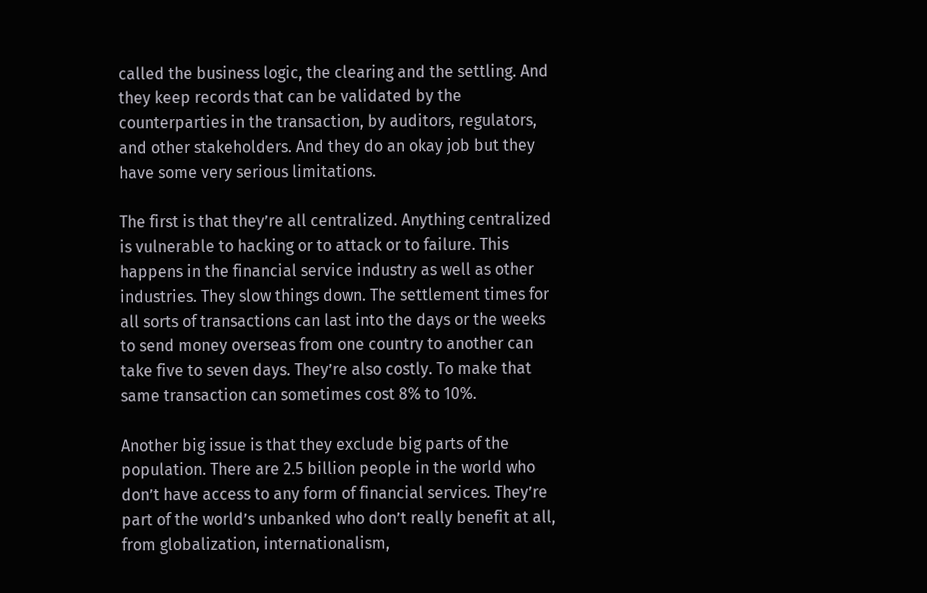called the business logic, the clearing and the settling. And they keep records that can be validated by the counterparties in the transaction, by auditors, regulators, and other stakeholders. And they do an okay job but they have some very serious limitations.

The first is that they’re all centralized. Anything centralized is vulnerable to hacking or to attack or to failure. This happens in the financial service industry as well as other industries. They slow things down. The settlement times for all sorts of transactions can last into the days or the weeks to send money overseas from one country to another can take five to seven days. They’re also costly. To make that same transaction can sometimes cost 8% to 10%.

Another big issue is that they exclude big parts of the population. There are 2.5 billion people in the world who don’t have access to any form of financial services. They’re part of the world’s unbanked who don’t really benefit at all, from globalization, internationalism,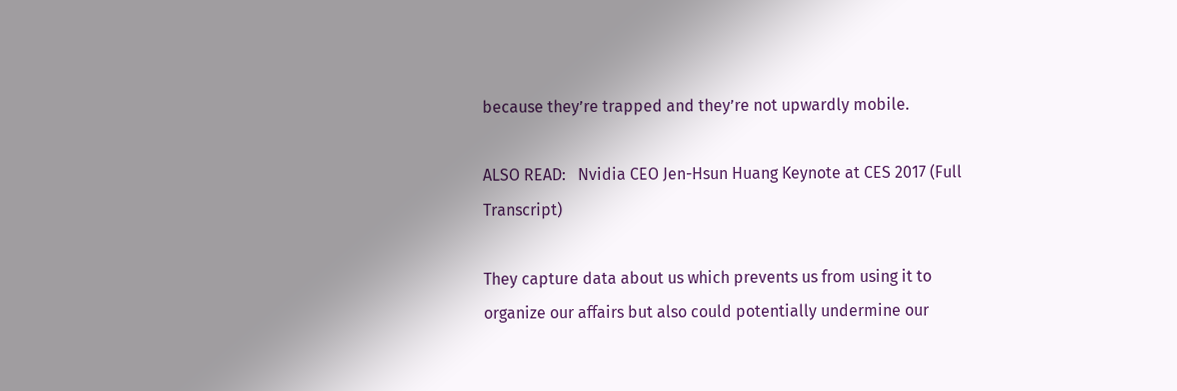because they’re trapped and they’re not upwardly mobile.

ALSO READ:   Nvidia CEO Jen-Hsun Huang Keynote at CES 2017 (Full Transcript)

They capture data about us which prevents us from using it to organize our affairs but also could potentially undermine our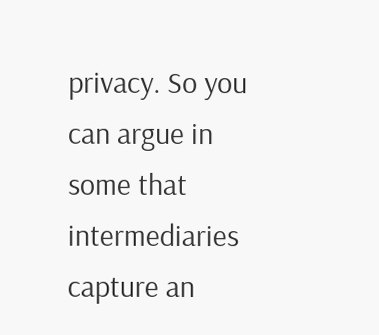privacy. So you can argue in some that intermediaries capture an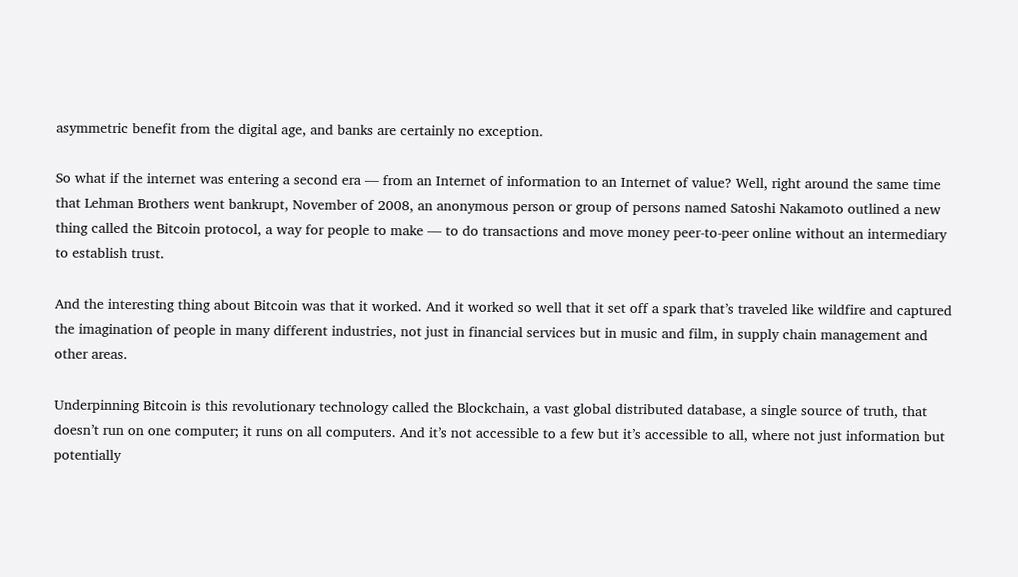asymmetric benefit from the digital age, and banks are certainly no exception.

So what if the internet was entering a second era — from an Internet of information to an Internet of value? Well, right around the same time that Lehman Brothers went bankrupt, November of 2008, an anonymous person or group of persons named Satoshi Nakamoto outlined a new thing called the Bitcoin protocol, a way for people to make — to do transactions and move money peer-to-peer online without an intermediary to establish trust.

And the interesting thing about Bitcoin was that it worked. And it worked so well that it set off a spark that’s traveled like wildfire and captured the imagination of people in many different industries, not just in financial services but in music and film, in supply chain management and other areas.

Underpinning Bitcoin is this revolutionary technology called the Blockchain, a vast global distributed database, a single source of truth, that doesn’t run on one computer; it runs on all computers. And it’s not accessible to a few but it’s accessible to all, where not just information but potentially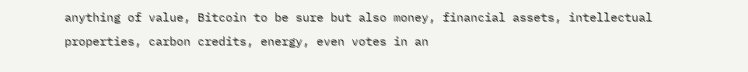anything of value, Bitcoin to be sure but also money, financial assets, intellectual properties, carbon credits, energy, even votes in an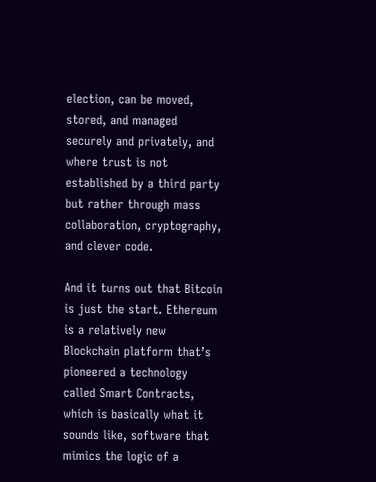election, can be moved, stored, and managed securely and privately, and where trust is not established by a third party but rather through mass collaboration, cryptography, and clever code.

And it turns out that Bitcoin is just the start. Ethereum is a relatively new Blockchain platform that’s pioneered a technology called Smart Contracts, which is basically what it sounds like, software that mimics the logic of a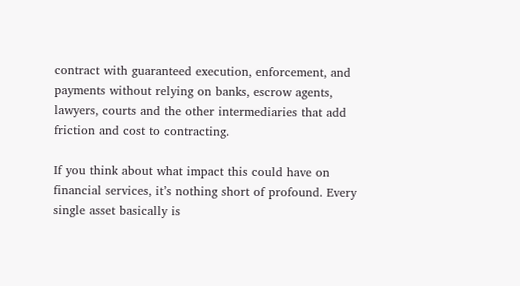contract with guaranteed execution, enforcement, and payments without relying on banks, escrow agents, lawyers, courts and the other intermediaries that add friction and cost to contracting.

If you think about what impact this could have on financial services, it’s nothing short of profound. Every single asset basically is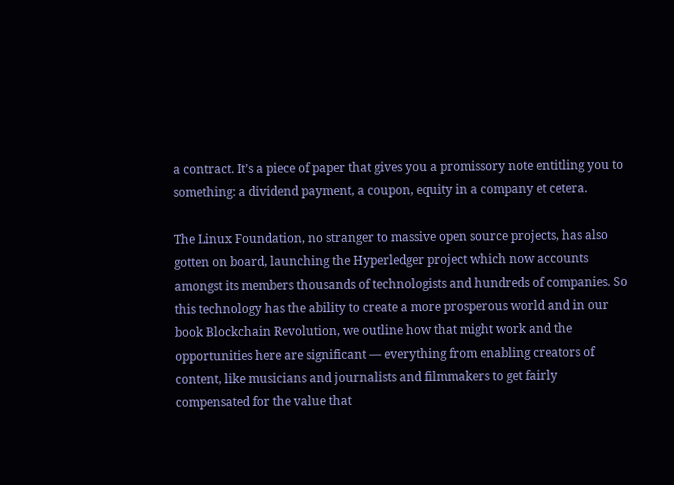a contract. It’s a piece of paper that gives you a promissory note entitling you to something: a dividend payment, a coupon, equity in a company et cetera.

The Linux Foundation, no stranger to massive open source projects, has also gotten on board, launching the Hyperledger project which now accounts amongst its members thousands of technologists and hundreds of companies. So this technology has the ability to create a more prosperous world and in our book Blockchain Revolution, we outline how that might work and the opportunities here are significant — everything from enabling creators of content, like musicians and journalists and filmmakers to get fairly compensated for the value that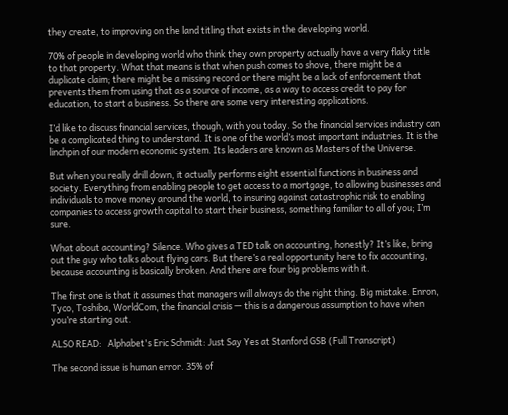they create, to improving on the land titling that exists in the developing world.

70% of people in developing world who think they own property actually have a very flaky title to that property. What that means is that when push comes to shove, there might be a duplicate claim; there might be a missing record or there might be a lack of enforcement that prevents them from using that as a source of income, as a way to access credit to pay for education, to start a business. So there are some very interesting applications.

I’d like to discuss financial services, though, with you today. So the financial services industry can be a complicated thing to understand. It is one of the world’s most important industries. It is the linchpin of our modern economic system. Its leaders are known as Masters of the Universe.

But when you really drill down, it actually performs eight essential functions in business and society. Everything from enabling people to get access to a mortgage, to allowing businesses and individuals to move money around the world, to insuring against catastrophic risk to enabling companies to access growth capital to start their business, something familiar to all of you; I’m sure.

What about accounting? Silence. Who gives a TED talk on accounting, honestly? It’s like, bring out the guy who talks about flying cars. But there’s a real opportunity here to fix accounting, because accounting is basically broken. And there are four big problems with it.

The first one is that it assumes that managers will always do the right thing. Big mistake. Enron, Tyco, Toshiba, WorldCom, the financial crisis — this is a dangerous assumption to have when you’re starting out.

ALSO READ:   Alphabet's Eric Schmidt: Just Say Yes at Stanford GSB (Full Transcript)

The second issue is human error. 35% of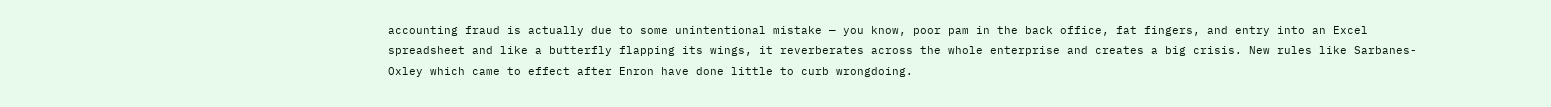accounting fraud is actually due to some unintentional mistake — you know, poor pam in the back office, fat fingers, and entry into an Excel spreadsheet and like a butterfly flapping its wings, it reverberates across the whole enterprise and creates a big crisis. New rules like Sarbanes-Oxley which came to effect after Enron have done little to curb wrongdoing.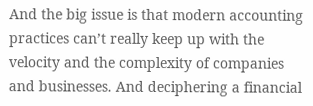And the big issue is that modern accounting practices can’t really keep up with the velocity and the complexity of companies and businesses. And deciphering a financial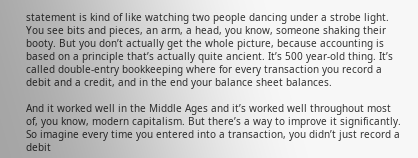statement is kind of like watching two people dancing under a strobe light. You see bits and pieces, an arm, a head, you know, someone shaking their booty. But you don’t actually get the whole picture, because accounting is based on a principle that’s actually quite ancient. It’s 500 year-old thing. It’s called double-entry bookkeeping where for every transaction you record a debit and a credit, and in the end your balance sheet balances.

And it worked well in the Middle Ages and it’s worked well throughout most of, you know, modern capitalism. But there’s a way to improve it significantly. So imagine every time you entered into a transaction, you didn’t just record a debit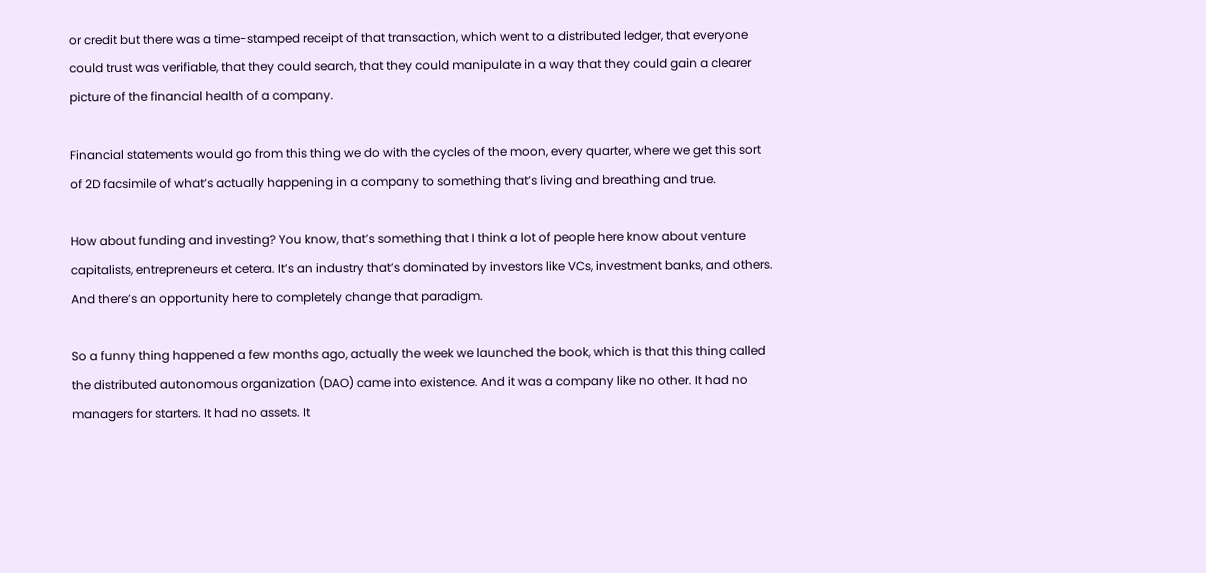or credit but there was a time-stamped receipt of that transaction, which went to a distributed ledger, that everyone could trust was verifiable, that they could search, that they could manipulate in a way that they could gain a clearer picture of the financial health of a company.

Financial statements would go from this thing we do with the cycles of the moon, every quarter, where we get this sort of 2D facsimile of what’s actually happening in a company to something that’s living and breathing and true.

How about funding and investing? You know, that’s something that I think a lot of people here know about venture capitalists, entrepreneurs et cetera. It’s an industry that’s dominated by investors like VCs, investment banks, and others. And there’s an opportunity here to completely change that paradigm.

So a funny thing happened a few months ago, actually the week we launched the book, which is that this thing called the distributed autonomous organization (DAO) came into existence. And it was a company like no other. It had no managers for starters. It had no assets. It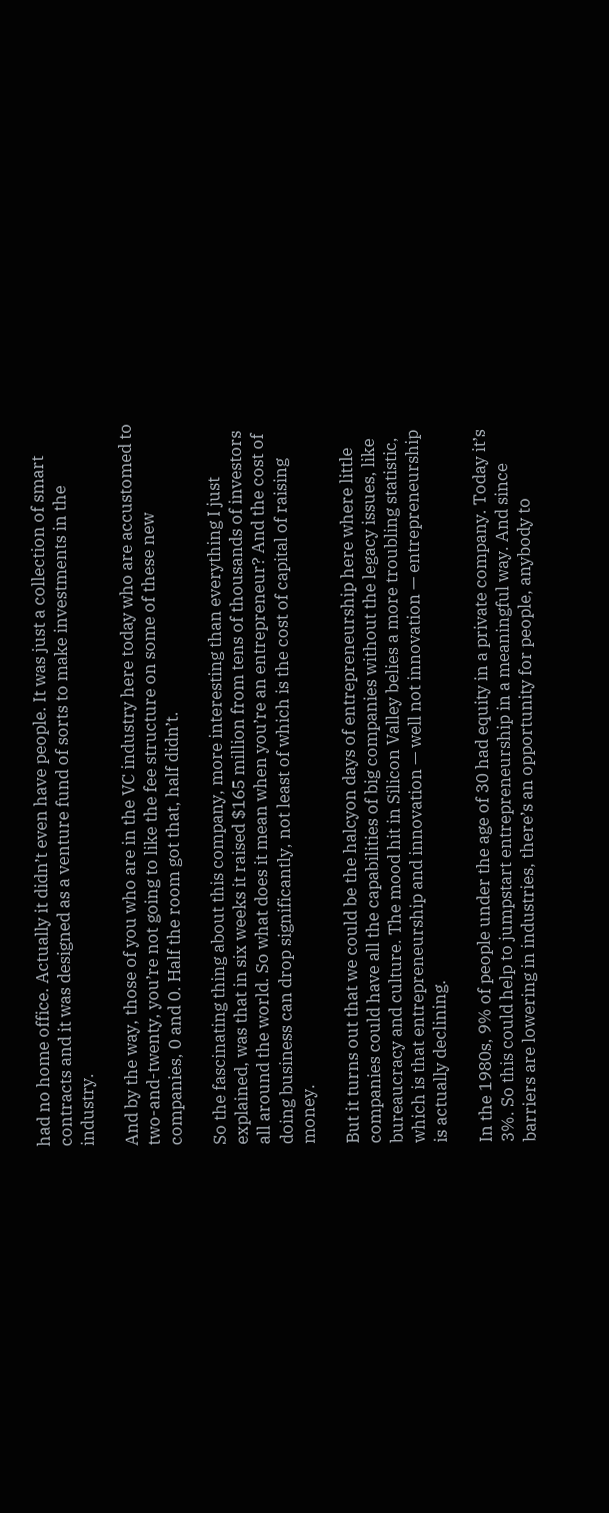had no home office. Actually it didn’t even have people. It was just a collection of smart contracts and it was designed as a venture fund of sorts to make investments in the industry.

And by the way, those of you who are in the VC industry here today who are accustomed to two-and-twenty, you’re not going to like the fee structure on some of these new companies, 0 and 0. Half the room got that, half didn’t.

So the fascinating thing about this company, more interesting than everything I just explained, was that in six weeks it raised $165 million from tens of thousands of investors all around the world. So what does it mean when you’re an entrepreneur? And the cost of doing business can drop significantly, not least of which is the cost of capital of raising money.

But it turns out that we could be the halcyon days of entrepreneurship here where little companies could have all the capabilities of big companies without the legacy issues, like bureaucracy and culture. The mood hit in Silicon Valley belies a more troubling statistic, which is that entrepreneurship and innovation — well not innovation — entrepreneurship is actually declining.

In the 1980s, 9% of people under the age of 30 had equity in a private company. Today it’s 3%. So this could help to jumpstart entrepreneurship in a meaningful way. And since barriers are lowering in industries, there’s an opportunity for people, anybody to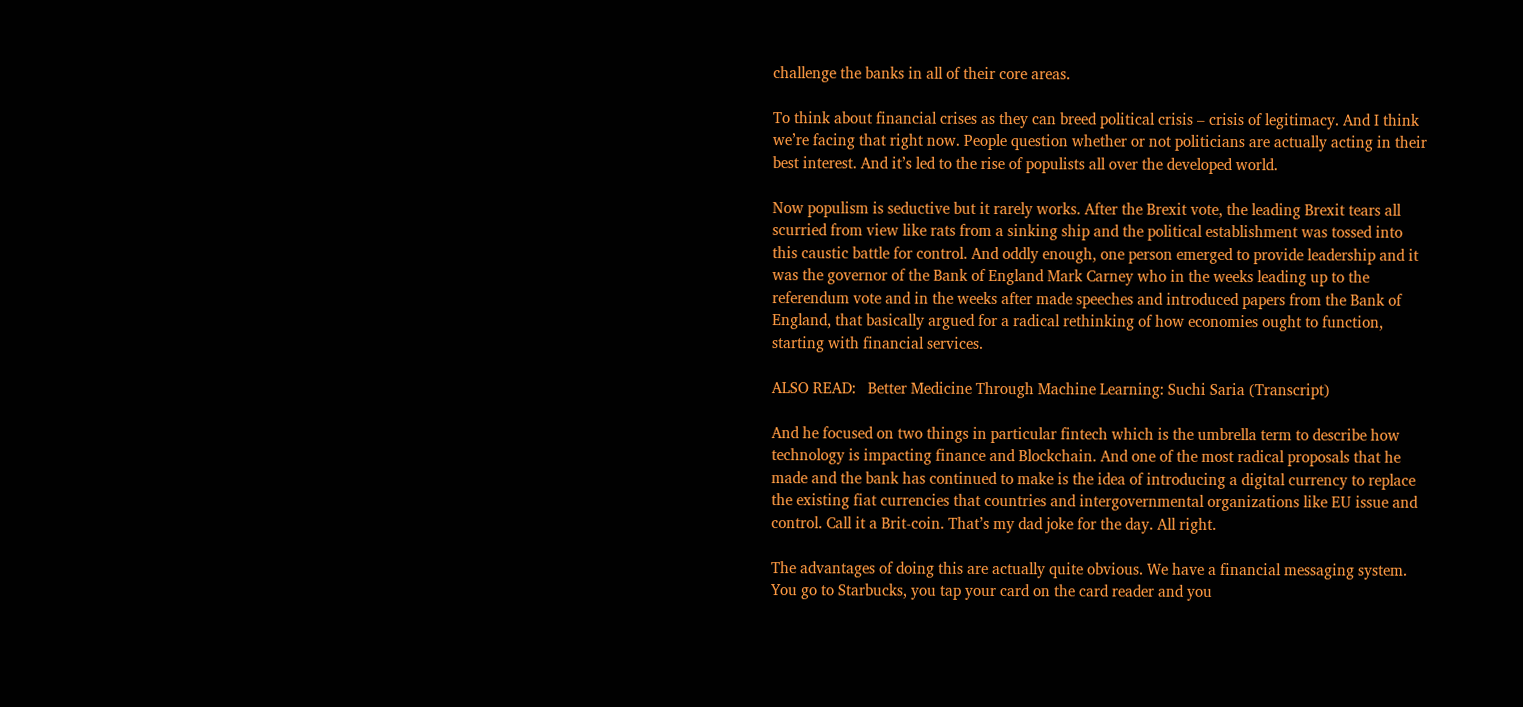challenge the banks in all of their core areas.

To think about financial crises as they can breed political crisis – crisis of legitimacy. And I think we’re facing that right now. People question whether or not politicians are actually acting in their best interest. And it’s led to the rise of populists all over the developed world.

Now populism is seductive but it rarely works. After the Brexit vote, the leading Brexit tears all scurried from view like rats from a sinking ship and the political establishment was tossed into this caustic battle for control. And oddly enough, one person emerged to provide leadership and it was the governor of the Bank of England Mark Carney who in the weeks leading up to the referendum vote and in the weeks after made speeches and introduced papers from the Bank of England, that basically argued for a radical rethinking of how economies ought to function, starting with financial services.

ALSO READ:   Better Medicine Through Machine Learning: Suchi Saria (Transcript)

And he focused on two things in particular fintech which is the umbrella term to describe how technology is impacting finance and Blockchain. And one of the most radical proposals that he made and the bank has continued to make is the idea of introducing a digital currency to replace the existing fiat currencies that countries and intergovernmental organizations like EU issue and control. Call it a Brit-coin. That’s my dad joke for the day. All right.

The advantages of doing this are actually quite obvious. We have a financial messaging system. You go to Starbucks, you tap your card on the card reader and you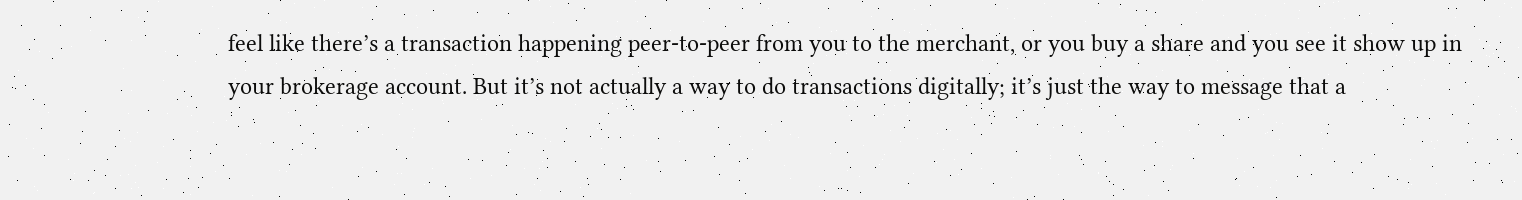feel like there’s a transaction happening peer-to-peer from you to the merchant, or you buy a share and you see it show up in your brokerage account. But it’s not actually a way to do transactions digitally; it’s just the way to message that a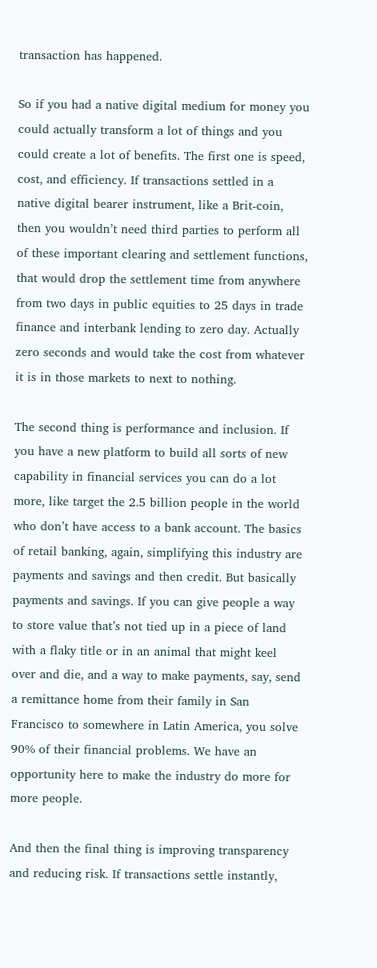transaction has happened.

So if you had a native digital medium for money you could actually transform a lot of things and you could create a lot of benefits. The first one is speed, cost, and efficiency. If transactions settled in a native digital bearer instrument, like a Brit-coin, then you wouldn’t need third parties to perform all of these important clearing and settlement functions, that would drop the settlement time from anywhere from two days in public equities to 25 days in trade finance and interbank lending to zero day. Actually zero seconds and would take the cost from whatever it is in those markets to next to nothing.

The second thing is performance and inclusion. If you have a new platform to build all sorts of new capability in financial services you can do a lot more, like target the 2.5 billion people in the world who don’t have access to a bank account. The basics of retail banking, again, simplifying this industry are payments and savings and then credit. But basically payments and savings. If you can give people a way to store value that’s not tied up in a piece of land with a flaky title or in an animal that might keel over and die, and a way to make payments, say, send a remittance home from their family in San Francisco to somewhere in Latin America, you solve 90% of their financial problems. We have an opportunity here to make the industry do more for more people.

And then the final thing is improving transparency and reducing risk. If transactions settle instantly,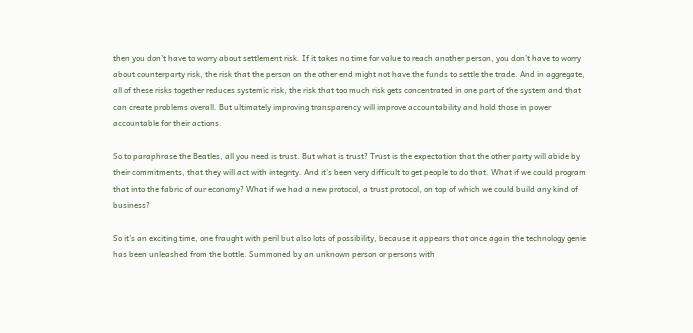then you don’t have to worry about settlement risk. If it takes no time for value to reach another person, you don’t have to worry about counterparty risk, the risk that the person on the other end might not have the funds to settle the trade. And in aggregate, all of these risks together reduces systemic risk, the risk that too much risk gets concentrated in one part of the system and that can create problems overall. But ultimately improving transparency will improve accountability and hold those in power accountable for their actions.

So to paraphrase the Beatles, all you need is trust. But what is trust? Trust is the expectation that the other party will abide by their commitments, that they will act with integrity. And it’s been very difficult to get people to do that. What if we could program that into the fabric of our economy? What if we had a new protocol, a trust protocol, on top of which we could build any kind of business?

So it’s an exciting time, one fraught with peril but also lots of possibility, because it appears that once again the technology genie has been unleashed from the bottle. Summoned by an unknown person or persons with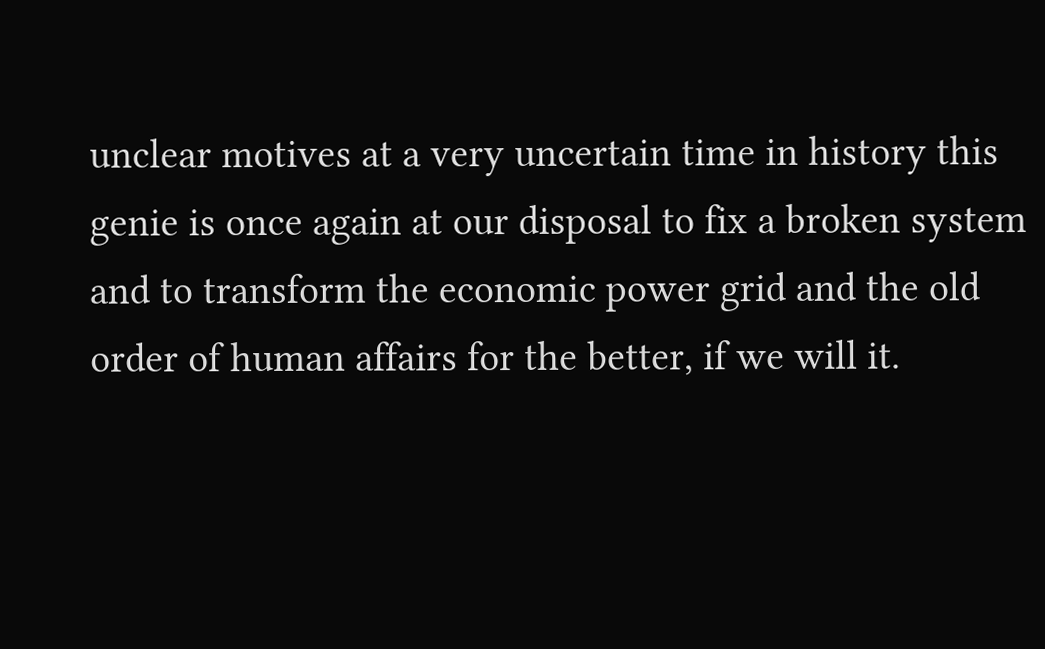unclear motives at a very uncertain time in history this genie is once again at our disposal to fix a broken system and to transform the economic power grid and the old order of human affairs for the better, if we will it.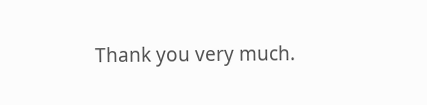Thank you very much.